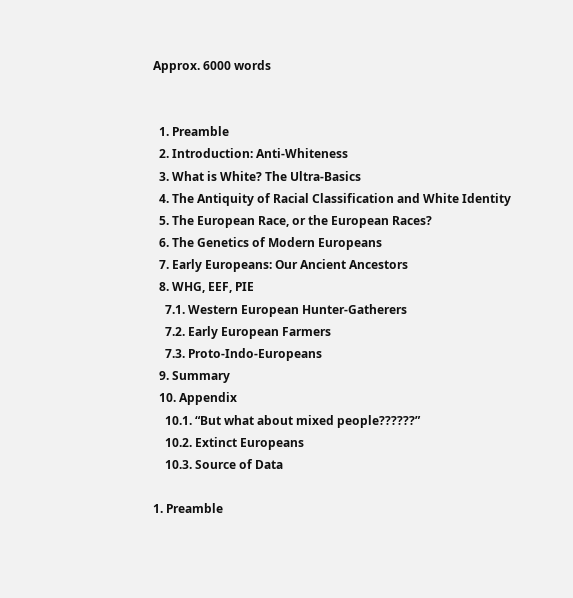Approx. 6000 words


  1. Preamble
  2. Introduction: Anti-Whiteness
  3. What is White? The Ultra-Basics
  4. The Antiquity of Racial Classification and White Identity
  5. The European Race, or the European Races?
  6. The Genetics of Modern Europeans
  7. Early Europeans: Our Ancient Ancestors
  8. WHG, EEF, PIE
    7.1. Western European Hunter-Gatherers
    7.2. Early European Farmers
    7.3. Proto-Indo-Europeans
  9. Summary
  10. Appendix
    10.1. “But what about mixed people??????”
    10.2. Extinct Europeans
    10.3. Source of Data

1. Preamble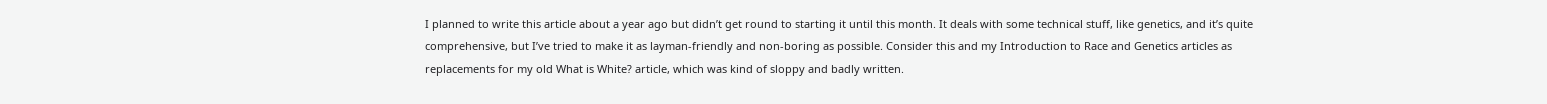I planned to write this article about a year ago but didn’t get round to starting it until this month. It deals with some technical stuff, like genetics, and it’s quite comprehensive, but I’ve tried to make it as layman-friendly and non-boring as possible. Consider this and my Introduction to Race and Genetics articles as replacements for my old What is White? article, which was kind of sloppy and badly written.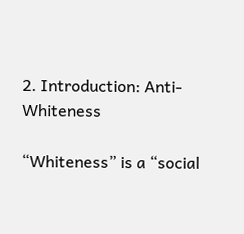2. Introduction: Anti-Whiteness

“Whiteness” is a “social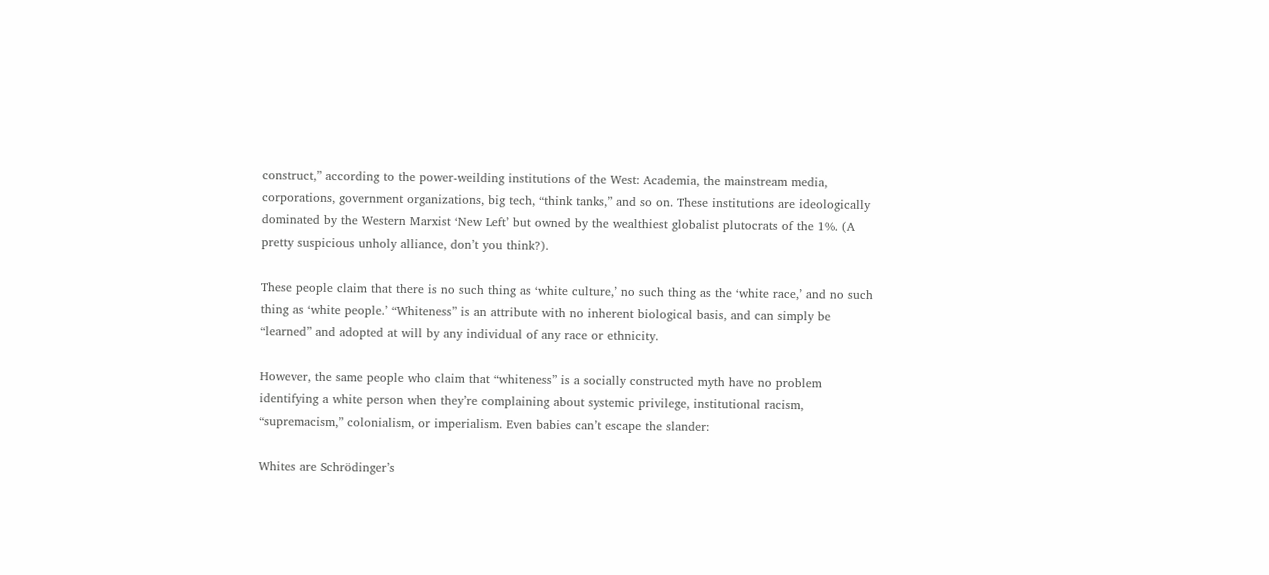construct,” according to the power-weilding institutions of the West: Academia, the mainstream media, corporations, government organizations, big tech, “think tanks,” and so on. These institutions are ideologically dominated by the Western Marxist ‘New Left’ but owned by the wealthiest globalist plutocrats of the 1%. (A pretty suspicious unholy alliance, don’t you think?).

These people claim that there is no such thing as ‘white culture,’ no such thing as the ‘white race,’ and no such thing as ‘white people.’ “Whiteness” is an attribute with no inherent biological basis, and can simply be “learned” and adopted at will by any individual of any race or ethnicity.

However, the same people who claim that “whiteness” is a socially constructed myth have no problem identifying a white person when they’re complaining about systemic privilege, institutional racism, “supremacism,” colonialism, or imperialism. Even babies can’t escape the slander:

Whites are Schrödinger’s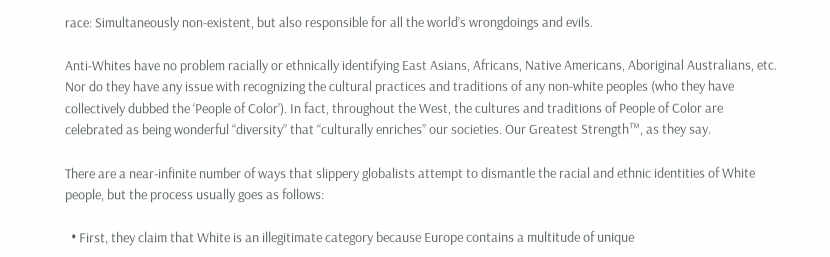race: Simultaneously non-existent, but also responsible for all the world’s wrongdoings and evils.

Anti-Whites have no problem racially or ethnically identifying East Asians, Africans, Native Americans, Aboriginal Australians, etc. Nor do they have any issue with recognizing the cultural practices and traditions of any non-white peoples (who they have collectively dubbed the ‘People of Color’). In fact, throughout the West, the cultures and traditions of People of Color are celebrated as being wonderful “diversity” that “culturally enriches” our societies. Our Greatest Strength™, as they say.

There are a near-infinite number of ways that slippery globalists attempt to dismantle the racial and ethnic identities of White people, but the process usually goes as follows:

  • First, they claim that White is an illegitimate category because Europe contains a multitude of unique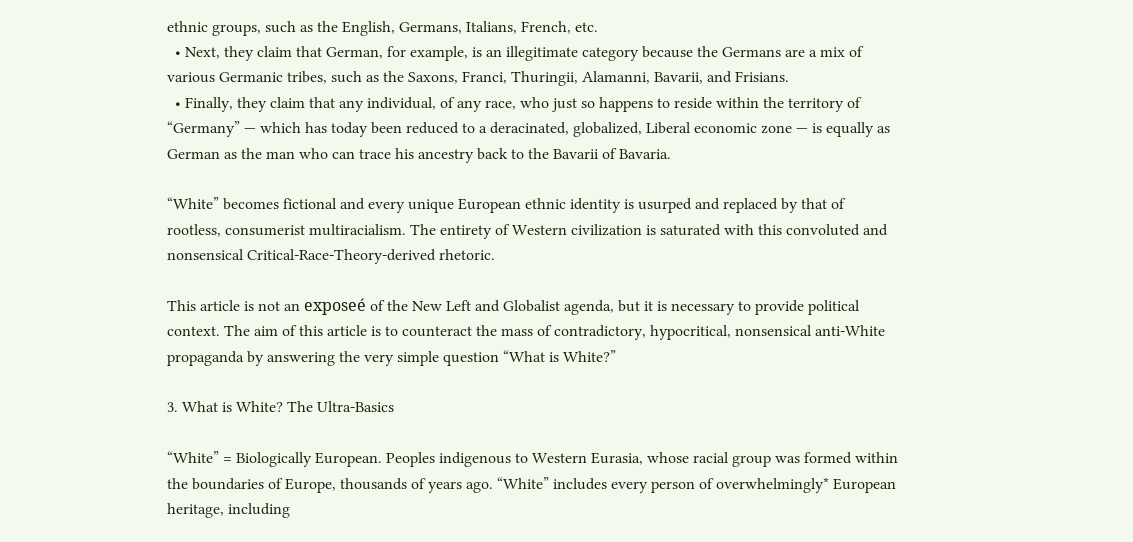ethnic groups, such as the English, Germans, Italians, French, etc.
  • Next, they claim that German, for example, is an illegitimate category because the Germans are a mix of various Germanic tribes, such as the Saxons, Franci, Thuringii, Alamanni, Bavarii, and Frisians.
  • Finally, they claim that any individual, of any race, who just so happens to reside within the territory of “Germany” — which has today been reduced to a deracinated, globalized, Liberal economic zone — is equally as German as the man who can trace his ancestry back to the Bavarii of Bavaria.

“White” becomes fictional and every unique European ethnic identity is usurped and replaced by that of rootless, consumerist multiracialism. The entirety of Western civilization is saturated with this convoluted and nonsensical Critical-Race-Theory-derived rhetoric.

This article is not an exposeé of the New Left and Globalist agenda, but it is necessary to provide political context. The aim of this article is to counteract the mass of contradictory, hypocritical, nonsensical anti-White propaganda by answering the very simple question “What is White?”

3. What is White? The Ultra-Basics

“White” = Biologically European. Peoples indigenous to Western Eurasia, whose racial group was formed within the boundaries of Europe, thousands of years ago. “White” includes every person of overwhelmingly* European heritage, including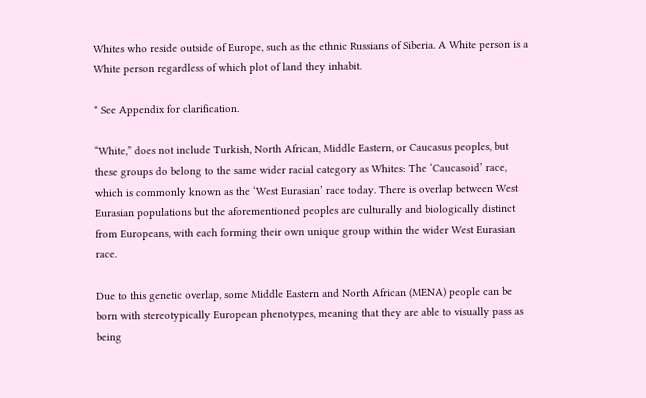Whites who reside outside of Europe, such as the ethnic Russians of Siberia. A White person is a White person regardless of which plot of land they inhabit.

* See Appendix for clarification.

“White,” does not include Turkish, North African, Middle Eastern, or Caucasus peoples, but these groups do belong to the same wider racial category as Whites: The ‘Caucasoid’ race, which is commonly known as the ‘West Eurasian’ race today. There is overlap between West Eurasian populations but the aforementioned peoples are culturally and biologically distinct from Europeans, with each forming their own unique group within the wider West Eurasian race.

Due to this genetic overlap, some Middle Eastern and North African (MENA) people can be born with stereotypically European phenotypes, meaning that they are able to visually pass as being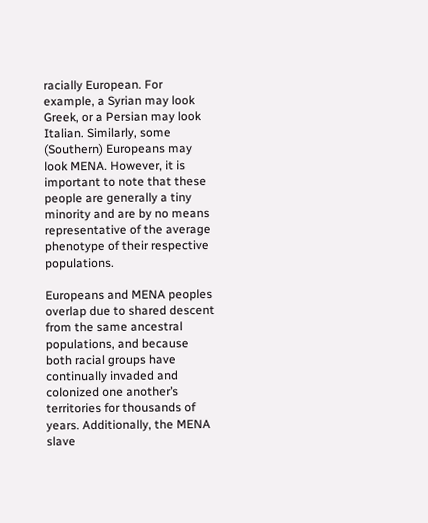racially European. For example, a Syrian may look Greek, or a Persian may look Italian. Similarly, some (Southern) Europeans may look MENA. However, it is important to note that these people are generally a tiny minority and are by no means representative of the average phenotype of their respective populations.

Europeans and MENA peoples overlap due to shared descent from the same ancestral populations, and because both racial groups have continually invaded and colonized one another’s territories for thousands of years. Additionally, the MENA slave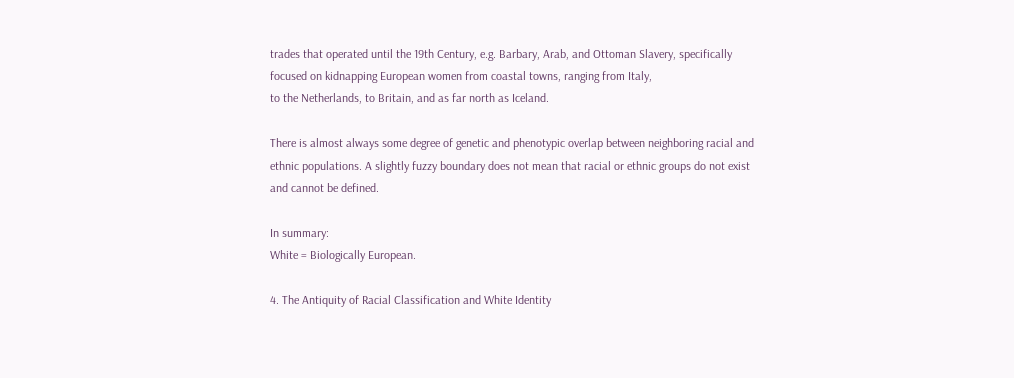trades that operated until the 19th Century, e.g. Barbary, Arab, and Ottoman Slavery, specifically focused on kidnapping European women from coastal towns, ranging from Italy,
to the Netherlands, to Britain, and as far north as Iceland.

There is almost always some degree of genetic and phenotypic overlap between neighboring racial and ethnic populations. A slightly fuzzy boundary does not mean that racial or ethnic groups do not exist and cannot be defined.

In summary:
White = Biologically European.

4. The Antiquity of Racial Classification and White Identity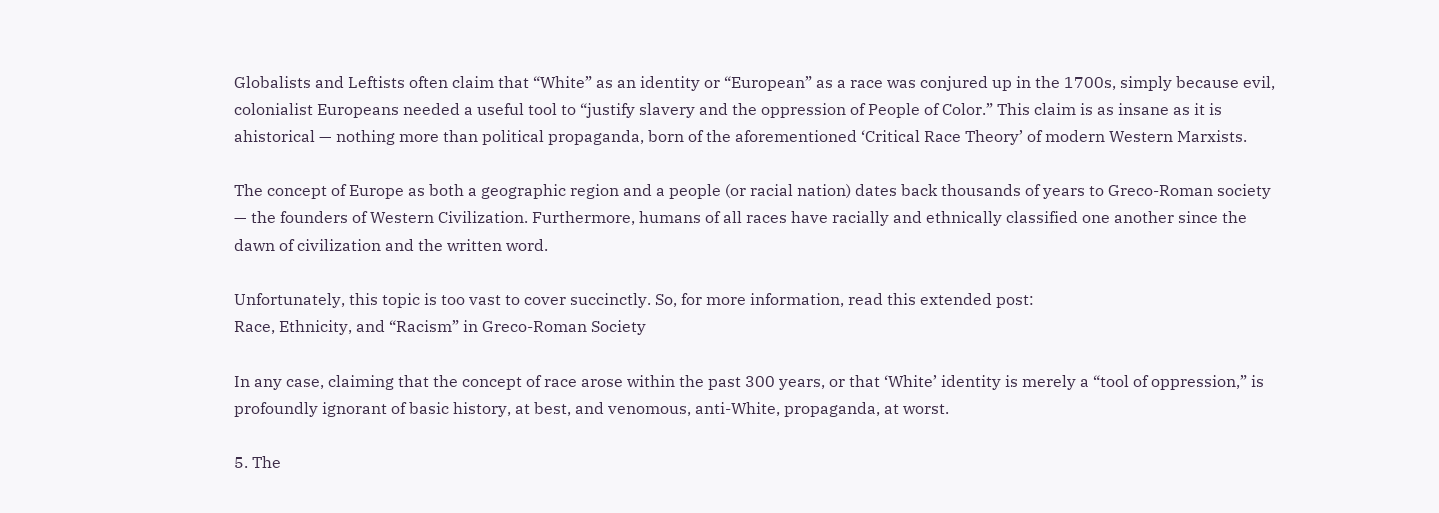Globalists and Leftists often claim that “White” as an identity or “European” as a race was conjured up in the 1700s, simply because evil, colonialist Europeans needed a useful tool to “justify slavery and the oppression of People of Color.” This claim is as insane as it is ahistorical — nothing more than political propaganda, born of the aforementioned ‘Critical Race Theory’ of modern Western Marxists.

The concept of Europe as both a geographic region and a people (or racial nation) dates back thousands of years to Greco-Roman society — the founders of Western Civilization. Furthermore, humans of all races have racially and ethnically classified one another since the dawn of civilization and the written word.

Unfortunately, this topic is too vast to cover succinctly. So, for more information, read this extended post:
Race, Ethnicity, and “Racism” in Greco-Roman Society

In any case, claiming that the concept of race arose within the past 300 years, or that ‘White’ identity is merely a “tool of oppression,” is profoundly ignorant of basic history, at best, and venomous, anti-White, propaganda, at worst.

5. The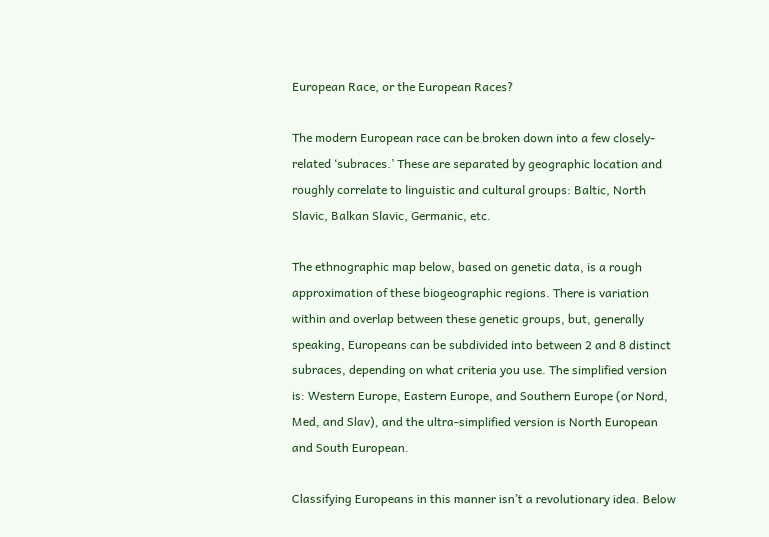European Race, or the European Races?

The modern European race can be broken down into a few closely-related ‘subraces.’ These are separated by geographic location and roughly correlate to linguistic and cultural groups: Baltic, North Slavic, Balkan Slavic, Germanic, etc.

The ethnographic map below, based on genetic data, is a rough approximation of these biogeographic regions. There is variation within and overlap between these genetic groups, but, generally speaking, Europeans can be subdivided into between 2 and 8 distinct subraces, depending on what criteria you use. The simplified version is: Western Europe, Eastern Europe, and Southern Europe (or Nord, Med, and Slav), and the ultra-simplified version is North European and South European.

Classifying Europeans in this manner isn’t a revolutionary idea. Below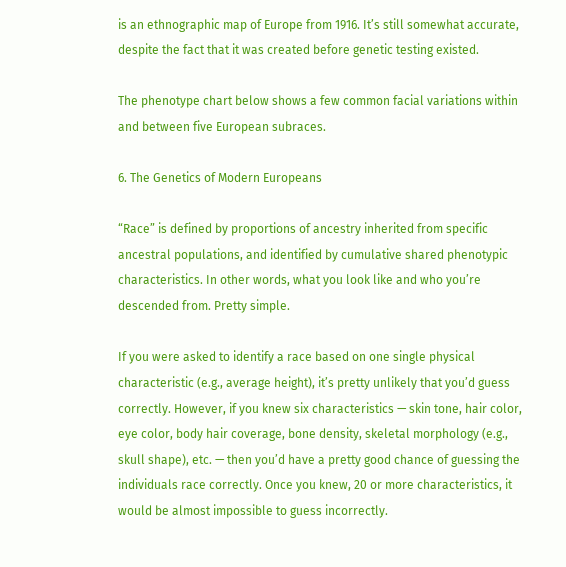is an ethnographic map of Europe from 1916. It’s still somewhat accurate, despite the fact that it was created before genetic testing existed.

The phenotype chart below shows a few common facial variations within and between five European subraces.

6. The Genetics of Modern Europeans

“Race” is defined by proportions of ancestry inherited from specific ancestral populations, and identified by cumulative shared phenotypic characteristics. In other words, what you look like and who you’re descended from. Pretty simple.

If you were asked to identify a race based on one single physical characteristic (e.g., average height), it’s pretty unlikely that you’d guess correctly. However, if you knew six characteristics — skin tone, hair color, eye color, body hair coverage, bone density, skeletal morphology (e.g., skull shape), etc. — then you’d have a pretty good chance of guessing the individuals race correctly. Once you knew, 20 or more characteristics, it would be almost impossible to guess incorrectly.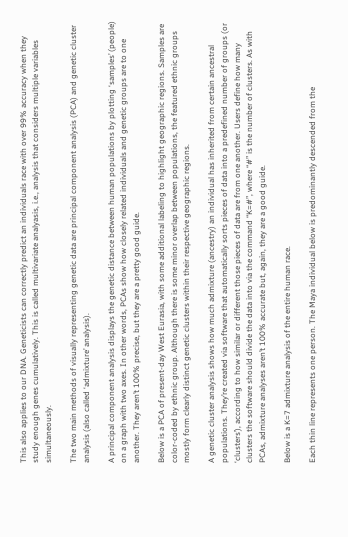This also applies to our DNA. Geneticists can correctly predict an individuals race with over 99% accuracy when they study enough genes cumulatively. This is called multivariate analyasis, i.e., analysis that considers multiple variables simultaneously.

The two main methods of visually representing genetic data are principal component analysis (PCA) and genetic cluster analysis (also called ‘admixture’ analysis).

A principal component analysis displays the genetic distance between human populations by plotting ‘samples’ (people) on a graph with two axes. In other words, PCAs show how closely related individuals and genetic groups are to one another. They aren’t 100% precise, but they are a pretty good guide.

Below is a PCA of present-day West Eurasia, with some additional labeling to highlight geographic regions. Samples are color-coded by ethnic group. Although there is some minor overlap between populations, the featured ethnic groups mostly form clearly distinct genetic clusters within their respective geographic regions.

A genetic cluster analysis shows how much admixture (ancestry) an individual has inherited from certain ancestral populations. They’re created via software that automatically sorts pieces of data into a predefined number of groups (or ‘clusters’), according to how similar or different those pieces of data are from one another. Users define how many clusters the software should divide the data into via the command “K=#”, where “#” is the number of clusters. As with PCAs, admixture analyses aren’t 100% accurate but, again, they are a good guide.

Below is a K=7 admixture analysis of the entire human race.

Each thin line represents one person. The Maya individual below is predominantly descended from the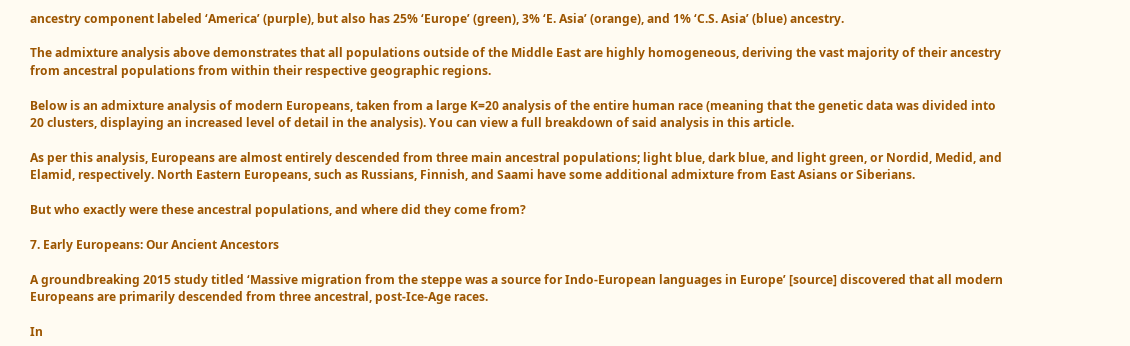ancestry component labeled ‘America’ (purple), but also has 25% ‘Europe’ (green), 3% ‘E. Asia’ (orange), and 1% ‘C.S. Asia’ (blue) ancestry.

The admixture analysis above demonstrates that all populations outside of the Middle East are highly homogeneous, deriving the vast majority of their ancestry from ancestral populations from within their respective geographic regions.

Below is an admixture analysis of modern Europeans, taken from a large K=20 analysis of the entire human race (meaning that the genetic data was divided into 20 clusters, displaying an increased level of detail in the analysis). You can view a full breakdown of said analysis in this article.

As per this analysis, Europeans are almost entirely descended from three main ancestral populations; light blue, dark blue, and light green, or Nordid, Medid, and Elamid, respectively. North Eastern Europeans, such as Russians, Finnish, and Saami have some additional admixture from East Asians or Siberians.

But who exactly were these ancestral populations, and where did they come from?

7. Early Europeans: Our Ancient Ancestors

A groundbreaking 2015 study titled ‘Massive migration from the steppe was a source for Indo-European languages in Europe’ [source] discovered that all modern Europeans are primarily descended from three ancestral, post-Ice-Age races.

In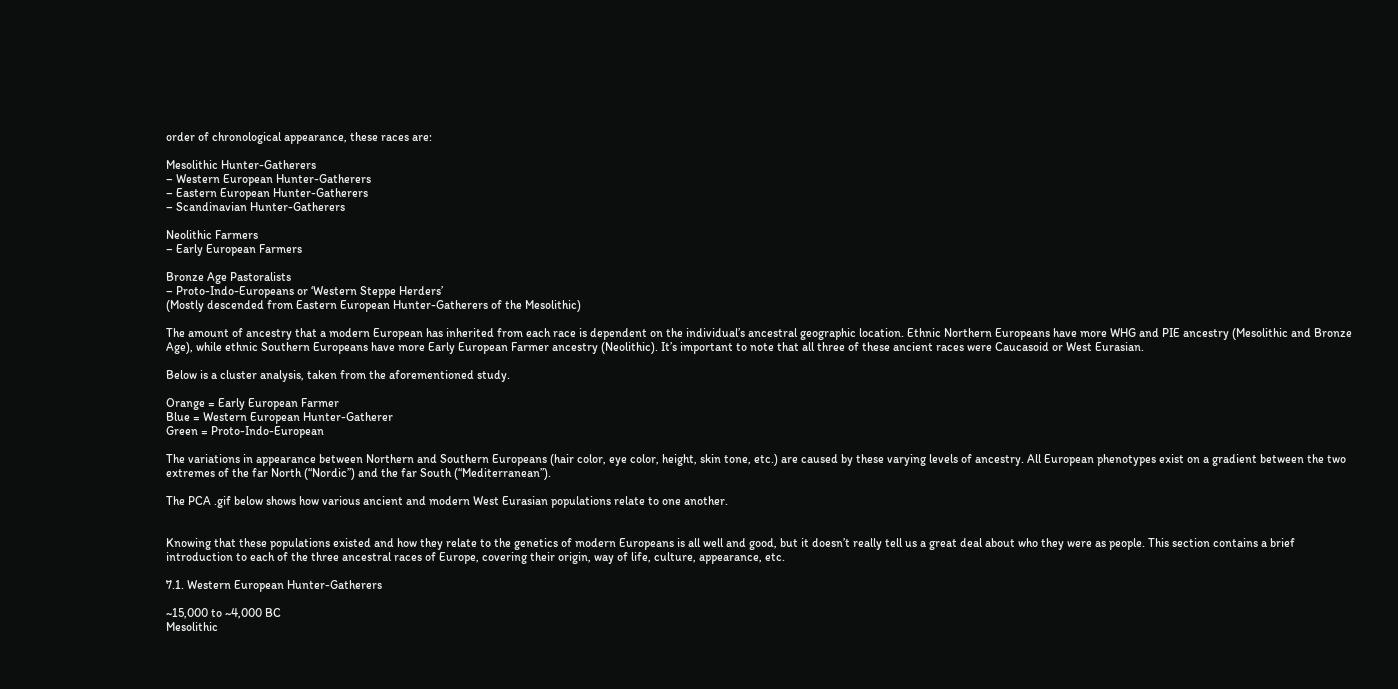order of chronological appearance, these races are:

Mesolithic Hunter-Gatherers
– Western European Hunter-Gatherers
– Eastern European Hunter-Gatherers
– Scandinavian Hunter-Gatherers

Neolithic Farmers
– Early European Farmers

Bronze Age Pastoralists
– Proto-Indo-Europeans or ‘Western Steppe Herders’
(Mostly descended from Eastern European Hunter-Gatherers of the Mesolithic)

The amount of ancestry that a modern European has inherited from each race is dependent on the individual’s ancestral geographic location. Ethnic Northern Europeans have more WHG and PIE ancestry (Mesolithic and Bronze Age), while ethnic Southern Europeans have more Early European Farmer ancestry (Neolithic). It’s important to note that all three of these ancient races were Caucasoid or West Eurasian.

Below is a cluster analysis, taken from the aforementioned study.

Orange = Early European Farmer
Blue = Western European Hunter-Gatherer
Green = Proto-Indo-European

The variations in appearance between Northern and Southern Europeans (hair color, eye color, height, skin tone, etc.) are caused by these varying levels of ancestry. All European phenotypes exist on a gradient between the two extremes of the far North (“Nordic”) and the far South (“Mediterranean”).

The PCA .gif below shows how various ancient and modern West Eurasian populations relate to one another.


Knowing that these populations existed and how they relate to the genetics of modern Europeans is all well and good, but it doesn’t really tell us a great deal about who they were as people. This section contains a brief introduction to each of the three ancestral races of Europe, covering their origin, way of life, culture, appearance, etc.

7.1. Western European Hunter-Gatherers

~15,000 to ~4,000 BC
Mesolithic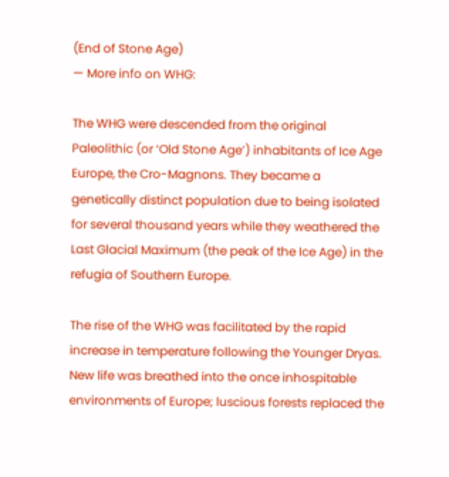(End of Stone Age)
— More info on WHG:

The WHG were descended from the original Paleolithic (or ‘Old Stone Age’) inhabitants of Ice Age Europe, the Cro-Magnons. They became a genetically distinct population due to being isolated for several thousand years while they weathered the Last Glacial Maximum (the peak of the Ice Age) in the refugia of Southern Europe.

The rise of the WHG was facilitated by the rapid increase in temperature following the Younger Dryas. New life was breathed into the once inhospitable environments of Europe; luscious forests replaced the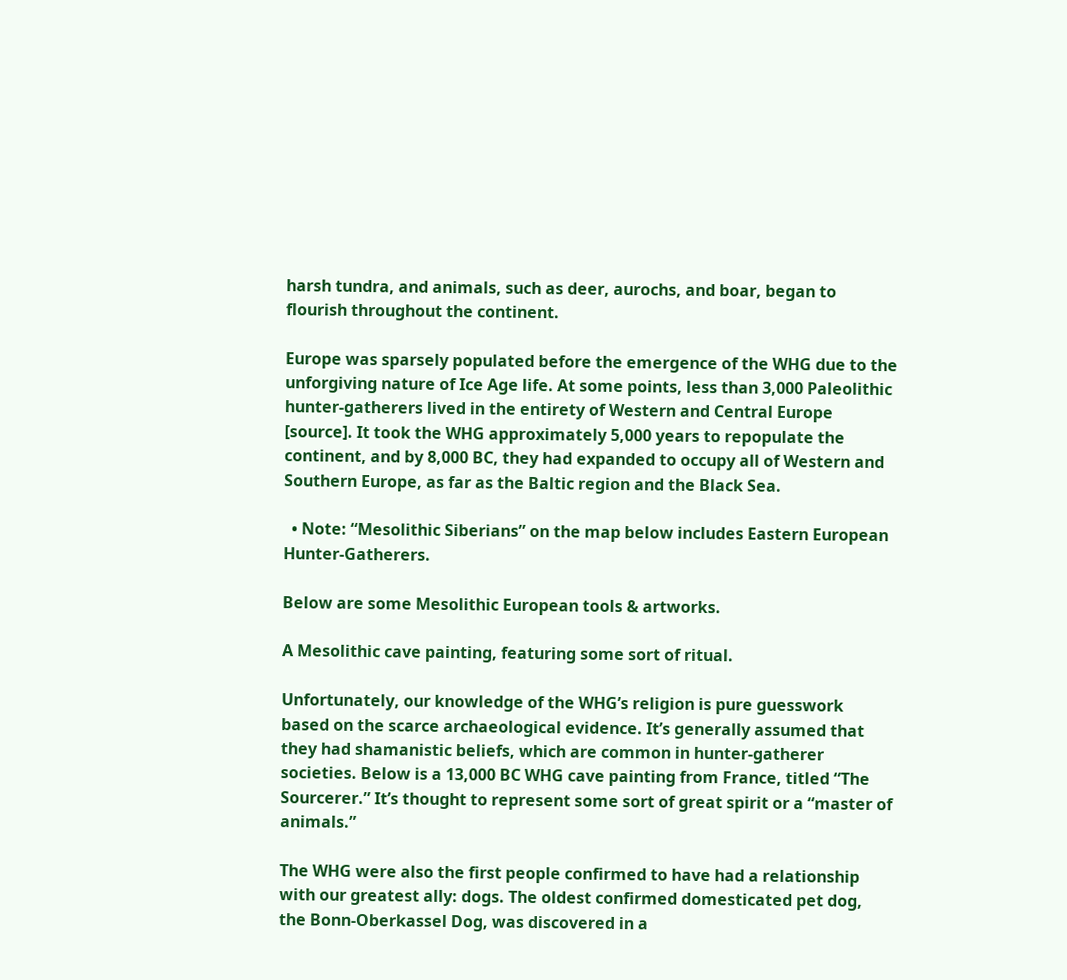harsh tundra, and animals, such as deer, aurochs, and boar, began to flourish throughout the continent.

Europe was sparsely populated before the emergence of the WHG due to the unforgiving nature of Ice Age life. At some points, less than 3,000 Paleolithic hunter-gatherers lived in the entirety of Western and Central Europe [source]. It took the WHG approximately 5,000 years to repopulate the continent, and by 8,000 BC, they had expanded to occupy all of Western and Southern Europe, as far as the Baltic region and the Black Sea.

  • Note: “Mesolithic Siberians” on the map below includes Eastern European Hunter-Gatherers.

Below are some Mesolithic European tools & artworks.

A Mesolithic cave painting, featuring some sort of ritual.

Unfortunately, our knowledge of the WHG’s religion is pure guesswork based on the scarce archaeological evidence. It’s generally assumed that they had shamanistic beliefs, which are common in hunter-gatherer societies. Below is a 13,000 BC WHG cave painting from France, titled “The Sourcerer.” It’s thought to represent some sort of great spirit or a “master of animals.”

The WHG were also the first people confirmed to have had a relationship with our greatest ally: dogs. The oldest confirmed domesticated pet dog, the Bonn-Oberkassel Dog, was discovered in a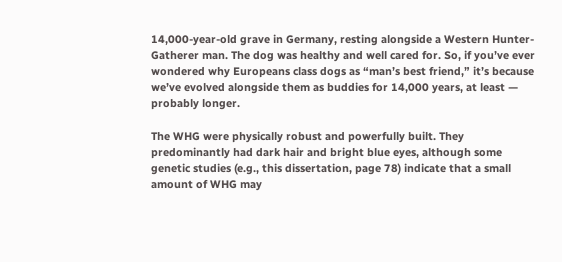14,000-year-old grave in Germany, resting alongside a Western Hunter-Gatherer man. The dog was healthy and well cared for. So, if you’ve ever wondered why Europeans class dogs as “man’s best friend,” it’s because we’ve evolved alongside them as buddies for 14,000 years, at least — probably longer.

The WHG were physically robust and powerfully built. They predominantly had dark hair and bright blue eyes, although some genetic studies (e.g., this dissertation, page 78) indicate that a small amount of WHG may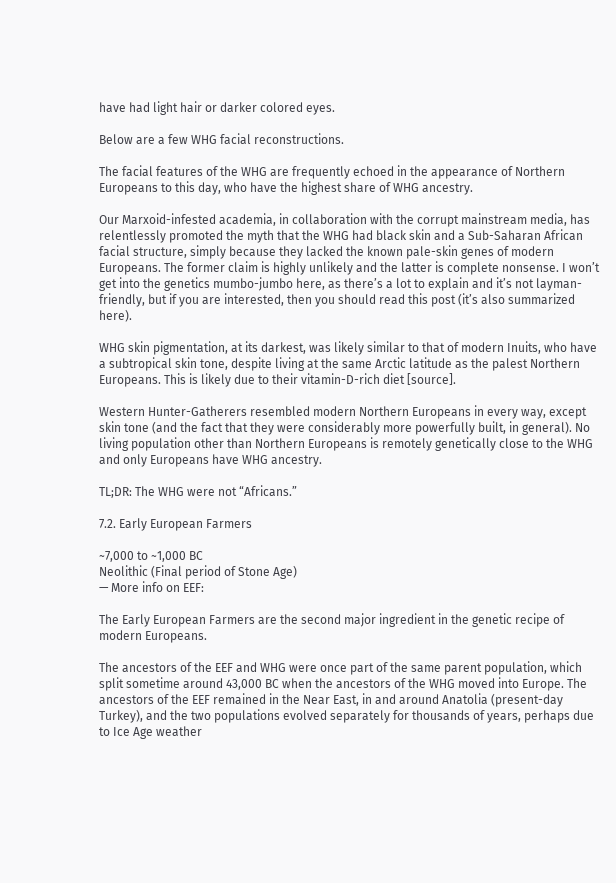have had light hair or darker colored eyes.

Below are a few WHG facial reconstructions.

The facial features of the WHG are frequently echoed in the appearance of Northern Europeans to this day, who have the highest share of WHG ancestry.

Our Marxoid-infested academia, in collaboration with the corrupt mainstream media, has relentlessly promoted the myth that the WHG had black skin and a Sub-Saharan African facial structure, simply because they lacked the known pale-skin genes of modern Europeans. The former claim is highly unlikely and the latter is complete nonsense. I won’t get into the genetics mumbo-jumbo here, as there’s a lot to explain and it’s not layman-friendly, but if you are interested, then you should read this post (it’s also summarized here).

WHG skin pigmentation, at its darkest, was likely similar to that of modern Inuits, who have a subtropical skin tone, despite living at the same Arctic latitude as the palest Northern Europeans. This is likely due to their vitamin-D-rich diet [source].

Western Hunter-Gatherers resembled modern Northern Europeans in every way, except skin tone (and the fact that they were considerably more powerfully built, in general). No living population other than Northern Europeans is remotely genetically close to the WHG and only Europeans have WHG ancestry.

TL;DR: The WHG were not “Africans.”

7.2. Early European Farmers

~7,000 to ~1,000 BC
Neolithic (Final period of Stone Age)
— More info on EEF:

The Early European Farmers are the second major ingredient in the genetic recipe of modern Europeans.

The ancestors of the EEF and WHG were once part of the same parent population, which split sometime around 43,000 BC when the ancestors of the WHG moved into Europe. The ancestors of the EEF remained in the Near East, in and around Anatolia (present-day Turkey), and the two populations evolved separately for thousands of years, perhaps due to Ice Age weather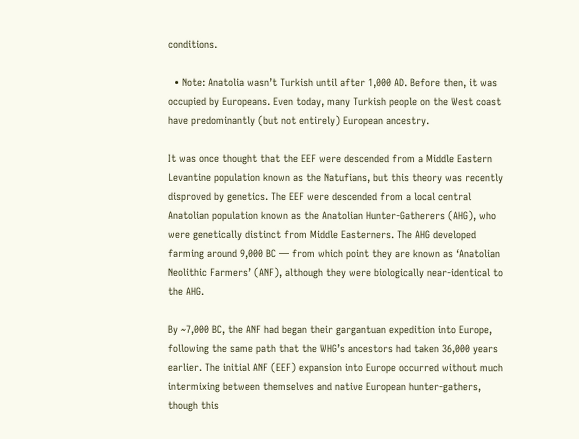conditions.

  • Note: Anatolia wasn’t Turkish until after 1,000 AD. Before then, it was occupied by Europeans. Even today, many Turkish people on the West coast have predominantly (but not entirely) European ancestry.

It was once thought that the EEF were descended from a Middle Eastern Levantine population known as the Natufians, but this theory was recently disproved by genetics. The EEF were descended from a local central Anatolian population known as the Anatolian Hunter-Gatherers (AHG), who were genetically distinct from Middle Easterners. The AHG developed farming around 9,000 BC — from which point they are known as ‘Anatolian Neolithic Farmers’ (ANF), although they were biologically near-identical to the AHG.

By ~7,000 BC, the ANF had began their gargantuan expedition into Europe, following the same path that the WHG’s ancestors had taken 36,000 years earlier. The initial ANF (EEF) expansion into Europe occurred without much intermixing between themselves and native European hunter-gathers, though this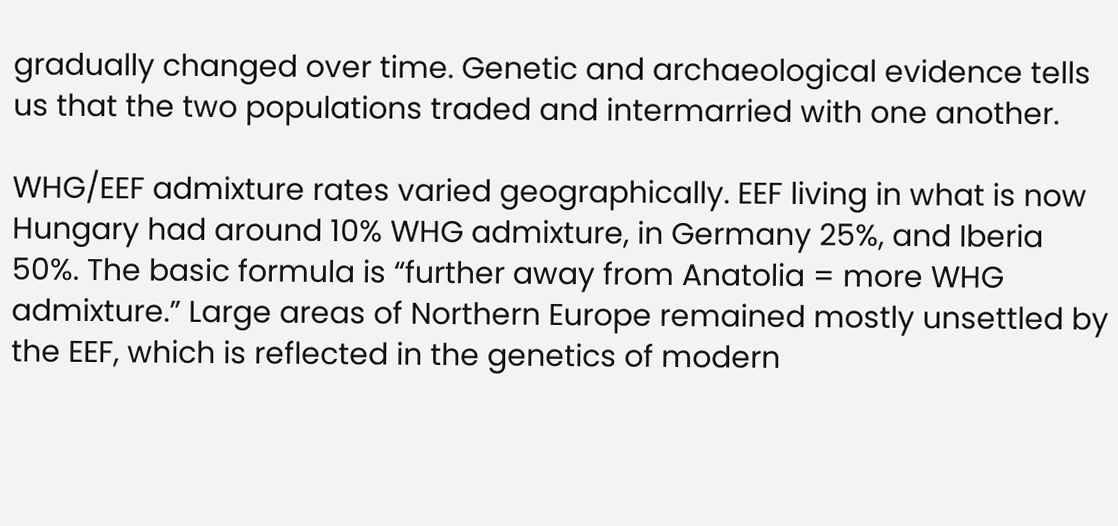gradually changed over time. Genetic and archaeological evidence tells us that the two populations traded and intermarried with one another.

WHG/EEF admixture rates varied geographically. EEF living in what is now Hungary had around 10% WHG admixture, in Germany 25%, and Iberia 50%. The basic formula is “further away from Anatolia = more WHG admixture.” Large areas of Northern Europe remained mostly unsettled by the EEF, which is reflected in the genetics of modern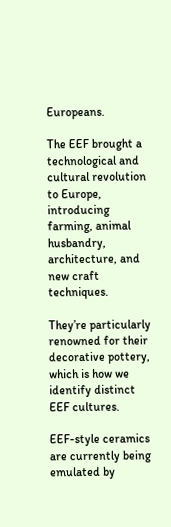Europeans.

The EEF brought a technological and cultural revolution to Europe, introducing farming, animal husbandry, architecture, and new craft techniques.

They’re particularly renowned for their decorative pottery, which is how we identify distinct EEF cultures.

EEF-style ceramics are currently being emulated by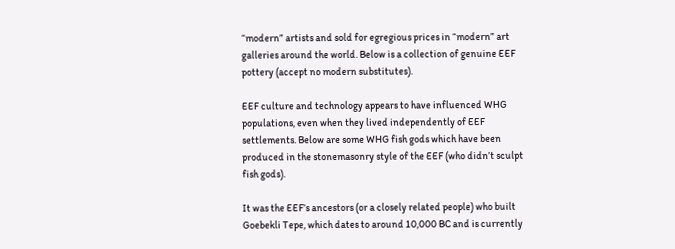“modern” artists and sold for egregious prices in “modern” art galleries around the world. Below is a collection of genuine EEF pottery (accept no modern substitutes).

EEF culture and technology appears to have influenced WHG populations, even when they lived independently of EEF settlements. Below are some WHG fish gods which have been produced in the stonemasonry style of the EEF (who didn’t sculpt fish gods).

It was the EEF’s ancestors (or a closely related people) who built Goebekli Tepe, which dates to around 10,000 BC and is currently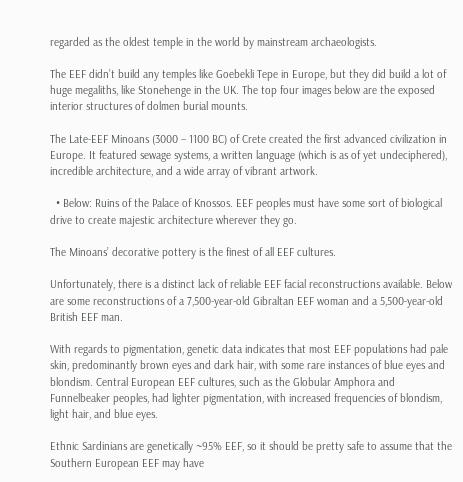regarded as the oldest temple in the world by mainstream archaeologists.

The EEF didn’t build any temples like Goebekli Tepe in Europe, but they did build a lot of huge megaliths, like Stonehenge in the UK. The top four images below are the exposed interior structures of dolmen burial mounts.

The Late-EEF Minoans (3000 – 1100 BC) of Crete created the first advanced civilization in Europe. It featured sewage systems, a written language (which is as of yet undeciphered), incredible architecture, and a wide array of vibrant artwork.

  • Below: Ruins of the Palace of Knossos. EEF peoples must have some sort of biological drive to create majestic architecture wherever they go.

The Minoans’ decorative pottery is the finest of all EEF cultures.

Unfortunately, there is a distinct lack of reliable EEF facial reconstructions available. Below are some reconstructions of a 7,500-year-old Gibraltan EEF woman and a 5,500-year-old British EEF man.

With regards to pigmentation, genetic data indicates that most EEF populations had pale skin, predominantly brown eyes and dark hair, with some rare instances of blue eyes and blondism. Central European EEF cultures, such as the Globular Amphora and Funnelbeaker peoples, had lighter pigmentation, with increased frequencies of blondism, light hair, and blue eyes.

Ethnic Sardinians are genetically ~95% EEF, so it should be pretty safe to assume that the Southern European EEF may have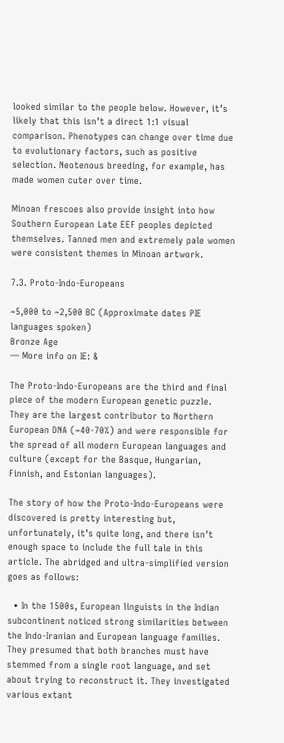looked similar to the people below. However, it’s likely that this isn’t a direct 1:1 visual comparison. Phenotypes can change over time due to evolutionary factors, such as positive selection. Neotenous breeding, for example, has made women cuter over time.

Minoan frescoes also provide insight into how Southern European Late EEF peoples depicted themselves. Tanned men and extremely pale women were consistent themes in Minoan artwork.

7.3. Proto-Indo-Europeans

~5,000 to ~2,500 BC (Approximate dates PIE languages spoken)
Bronze Age
— More info on IE: &

The Proto-Indo-Europeans are the third and final piece of the modern European genetic puzzle. They are the largest contributor to Northern European DNA (~40-70%) and were responsible for the spread of all modern European languages and culture (except for the Basque, Hungarian, Finnish, and Estonian languages).

The story of how the Proto-Indo-Europeans were discovered is pretty interesting but, unfortunately, it’s quite long, and there isn’t enough space to include the full tale in this article. The abridged and ultra-simplified version goes as follows:

  • In the 1500s, European linguists in the Indian subcontinent noticed strong similarities between the Indo-Iranian and European language families. They presumed that both branches must have stemmed from a single root language, and set about trying to reconstruct it. They investigated various extant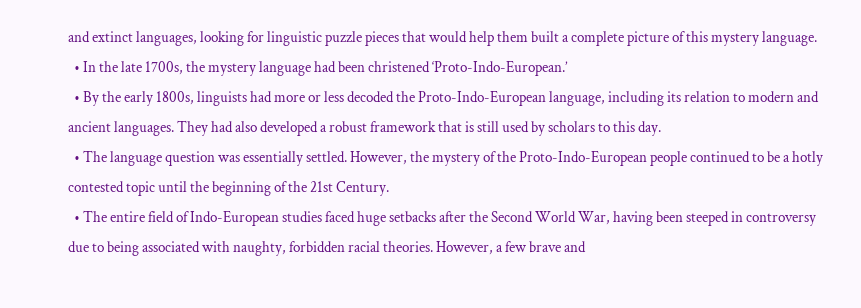and extinct languages, looking for linguistic puzzle pieces that would help them built a complete picture of this mystery language.
  • In the late 1700s, the mystery language had been christened ‘Proto-Indo-European.’
  • By the early 1800s, linguists had more or less decoded the Proto-Indo-European language, including its relation to modern and ancient languages. They had also developed a robust framework that is still used by scholars to this day.
  • The language question was essentially settled. However, the mystery of the Proto-Indo-European people continued to be a hotly contested topic until the beginning of the 21st Century.
  • The entire field of Indo-European studies faced huge setbacks after the Second World War, having been steeped in controversy due to being associated with naughty, forbidden racial theories. However, a few brave and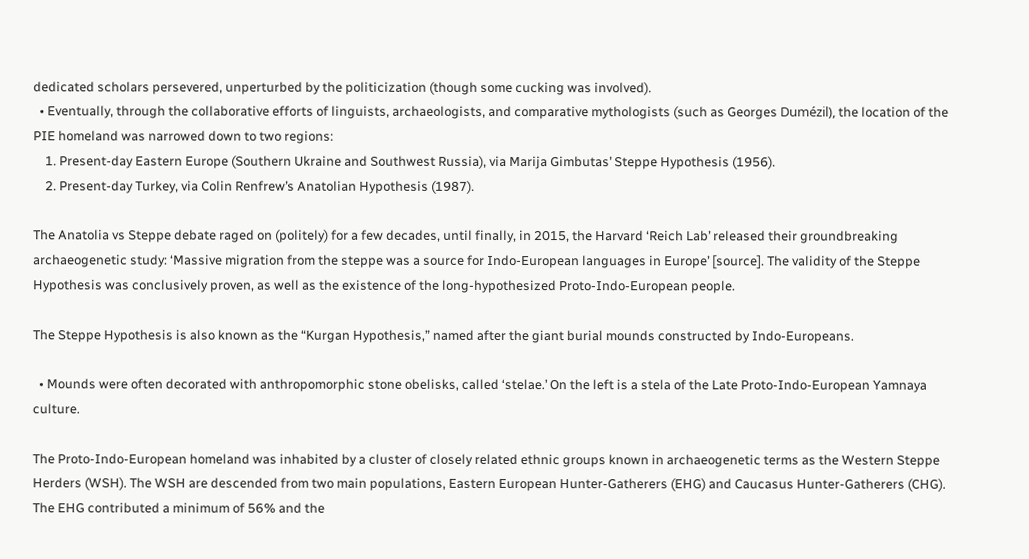dedicated scholars persevered, unperturbed by the politicization (though some cucking was involved).
  • Eventually, through the collaborative efforts of linguists, archaeologists, and comparative mythologists (such as Georges Dumézil), the location of the PIE homeland was narrowed down to two regions:
    1. Present-day Eastern Europe (Southern Ukraine and Southwest Russia), via Marija Gimbutas’ Steppe Hypothesis (1956).
    2. Present-day Turkey, via Colin Renfrew’s Anatolian Hypothesis (1987).

The Anatolia vs Steppe debate raged on (politely) for a few decades, until finally, in 2015, the Harvard ‘Reich Lab’ released their groundbreaking archaeogenetic study: ‘Massive migration from the steppe was a source for Indo-European languages in Europe’ [source]. The validity of the Steppe Hypothesis was conclusively proven, as well as the existence of the long-hypothesized Proto-Indo-European people.

The Steppe Hypothesis is also known as the “Kurgan Hypothesis,” named after the giant burial mounds constructed by Indo-Europeans.

  • Mounds were often decorated with anthropomorphic stone obelisks, called ‘stelae.’ On the left is a stela of the Late Proto-Indo-European Yamnaya culture.

The Proto-Indo-European homeland was inhabited by a cluster of closely related ethnic groups known in archaeogenetic terms as the Western Steppe Herders (WSH). The WSH are descended from two main populations, Eastern European Hunter-Gatherers (EHG) and Caucasus Hunter-Gatherers (CHG). The EHG contributed a minimum of 56% and the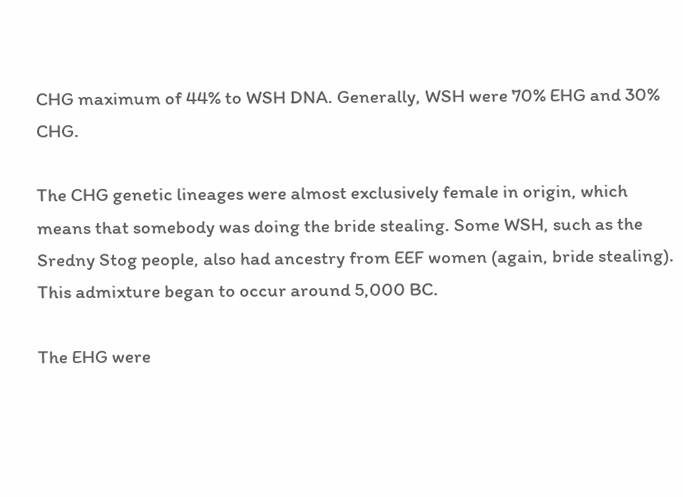CHG maximum of 44% to WSH DNA. Generally, WSH were 70% EHG and 30% CHG.

The CHG genetic lineages were almost exclusively female in origin, which means that somebody was doing the bride stealing. Some WSH, such as the Sredny Stog people, also had ancestry from EEF women (again, bride stealing). This admixture began to occur around 5,000 BC.

The EHG were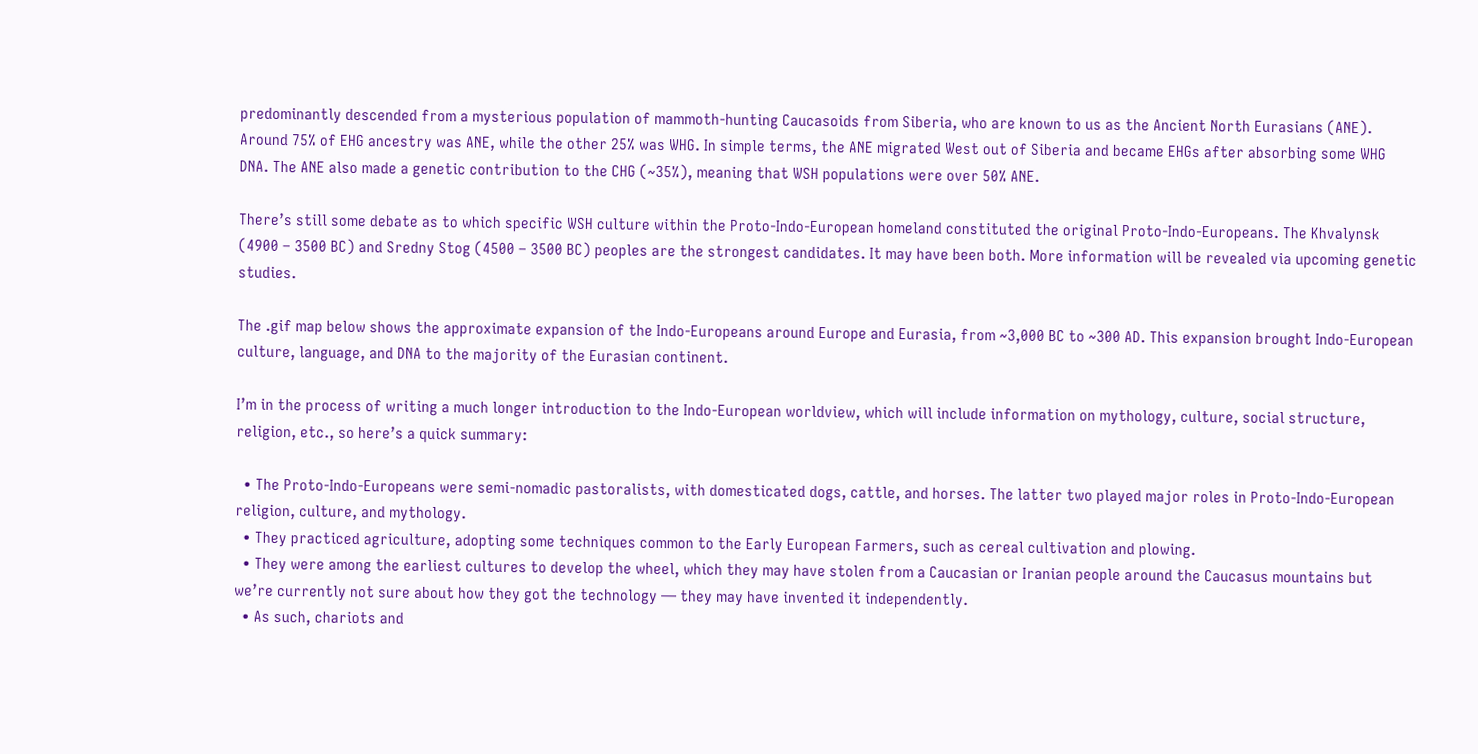predominantly descended from a mysterious population of mammoth-hunting Caucasoids from Siberia, who are known to us as the Ancient North Eurasians (ANE). Around 75% of EHG ancestry was ANE, while the other 25% was WHG. In simple terms, the ANE migrated West out of Siberia and became EHGs after absorbing some WHG DNA. The ANE also made a genetic contribution to the CHG (~35%), meaning that WSH populations were over 50% ANE.

There’s still some debate as to which specific WSH culture within the Proto-Indo-European homeland constituted the original Proto-Indo-Europeans. The Khvalynsk (4900 – 3500 BC) and Sredny Stog (4500 – 3500 BC) peoples are the strongest candidates. It may have been both. More information will be revealed via upcoming genetic studies.

The .gif map below shows the approximate expansion of the Indo-Europeans around Europe and Eurasia, from ~3,000 BC to ~300 AD. This expansion brought Indo-European culture, language, and DNA to the majority of the Eurasian continent.

I’m in the process of writing a much longer introduction to the Indo-European worldview, which will include information on mythology, culture, social structure, religion, etc., so here’s a quick summary:

  • The Proto-Indo-Europeans were semi-nomadic pastoralists, with domesticated dogs, cattle, and horses. The latter two played major roles in Proto-Indo-European religion, culture, and mythology.
  • They practiced agriculture, adopting some techniques common to the Early European Farmers, such as cereal cultivation and plowing.
  • They were among the earliest cultures to develop the wheel, which they may have stolen from a Caucasian or Iranian people around the Caucasus mountains but we’re currently not sure about how they got the technology — they may have invented it independently.
  • As such, chariots and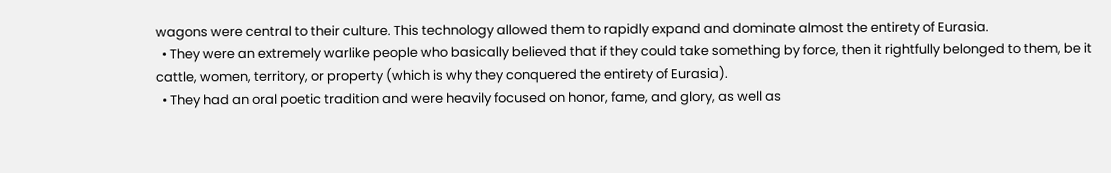wagons were central to their culture. This technology allowed them to rapidly expand and dominate almost the entirety of Eurasia.
  • They were an extremely warlike people who basically believed that if they could take something by force, then it rightfully belonged to them, be it cattle, women, territory, or property (which is why they conquered the entirety of Eurasia).
  • They had an oral poetic tradition and were heavily focused on honor, fame, and glory, as well as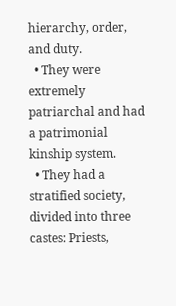hierarchy, order, and duty.
  • They were extremely patriarchal and had a patrimonial kinship system.
  • They had a stratified society, divided into three castes: Priests,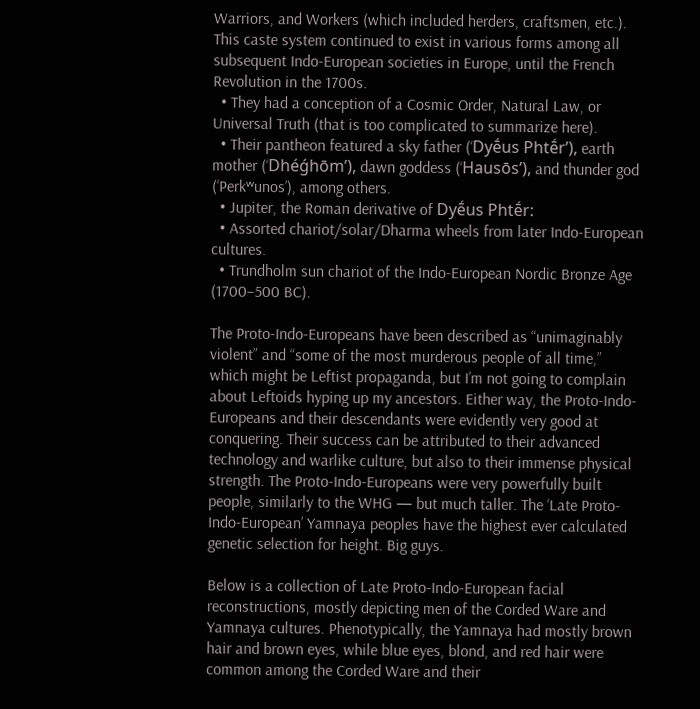Warriors, and Workers (which included herders, craftsmen, etc.). This caste system continued to exist in various forms among all subsequent Indo-European societies in Europe, until the French Revolution in the 1700s.
  • They had a conception of a Cosmic Order, Natural Law, or Universal Truth (that is too complicated to summarize here).
  • Their pantheon featured a sky father (‘Dyḗus Phtḗr’), earth mother (‘Dhéǵhōm’), dawn goddess (‘Hausōs’), and thunder god (‘Perkʷunos’), among others.
  • Jupiter, the Roman derivative of Dyḗus Phtḗr:
  • Assorted chariot/solar/Dharma wheels from later Indo-European cultures.
  • Trundholm sun chariot of the Indo-European Nordic Bronze Age (1700–500 BC).

The Proto-Indo-Europeans have been described as “unimaginably violent” and “some of the most murderous people of all time,” which might be Leftist propaganda, but I’m not going to complain about Leftoids hyping up my ancestors. Either way, the Proto-Indo-Europeans and their descendants were evidently very good at conquering. Their success can be attributed to their advanced technology and warlike culture, but also to their immense physical strength. The Proto-Indo-Europeans were very powerfully built people, similarly to the WHG — but much taller. The ‘Late Proto-Indo-European’ Yamnaya peoples have the highest ever calculated genetic selection for height. Big guys.

Below is a collection of Late Proto-Indo-European facial reconstructions, mostly depicting men of the Corded Ware and Yamnaya cultures. Phenotypically, the Yamnaya had mostly brown hair and brown eyes, while blue eyes, blond, and red hair were common among the Corded Ware and their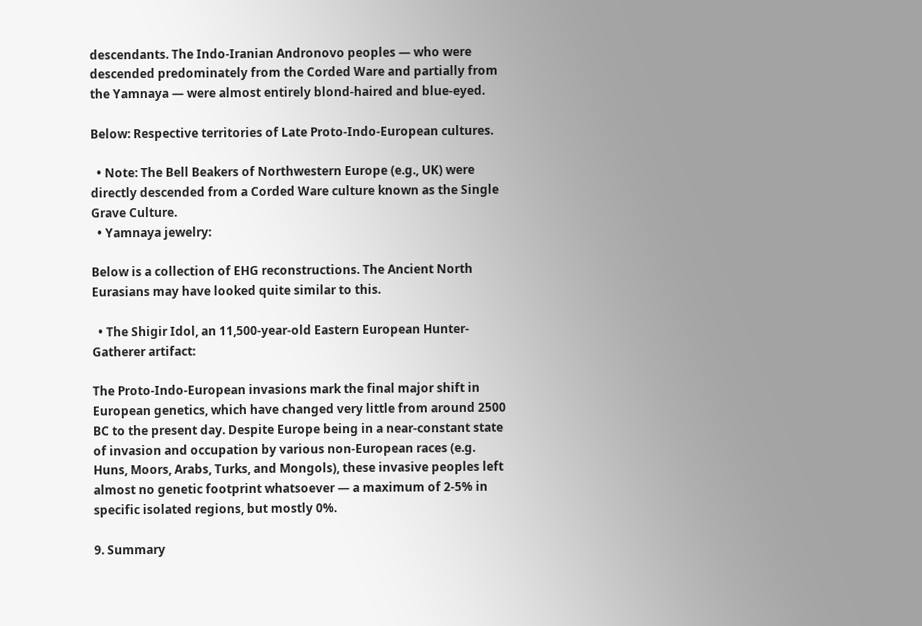descendants. The Indo-Iranian Andronovo peoples — who were descended predominately from the Corded Ware and partially from the Yamnaya — were almost entirely blond-haired and blue-eyed.

Below: Respective territories of Late Proto-Indo-European cultures.

  • Note: The Bell Beakers of Northwestern Europe (e.g., UK) were directly descended from a Corded Ware culture known as the Single Grave Culture.
  • Yamnaya jewelry:

Below is a collection of EHG reconstructions. The Ancient North Eurasians may have looked quite similar to this.

  • The Shigir Idol, an 11,500-year-old Eastern European Hunter-Gatherer artifact:

The Proto-Indo-European invasions mark the final major shift in European genetics, which have changed very little from around 2500 BC to the present day. Despite Europe being in a near-constant state of invasion and occupation by various non-European races (e.g. Huns, Moors, Arabs, Turks, and Mongols), these invasive peoples left almost no genetic footprint whatsoever — a maximum of 2-5% in specific isolated regions, but mostly 0%.

9. Summary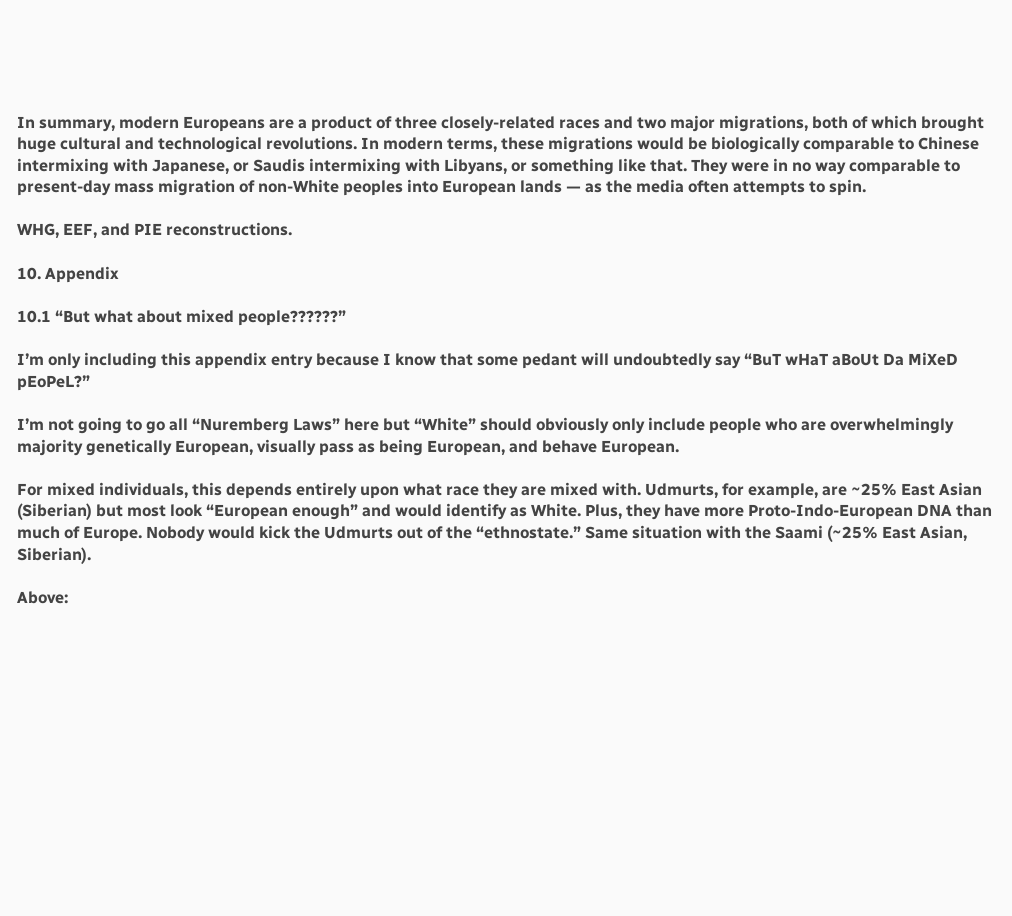In summary, modern Europeans are a product of three closely-related races and two major migrations, both of which brought huge cultural and technological revolutions. In modern terms, these migrations would be biologically comparable to Chinese intermixing with Japanese, or Saudis intermixing with Libyans, or something like that. They were in no way comparable to present-day mass migration of non-White peoples into European lands — as the media often attempts to spin.

WHG, EEF, and PIE reconstructions.

10. Appendix

10.1 “But what about mixed people??????”

I’m only including this appendix entry because I know that some pedant will undoubtedly say “BuT wHaT aBoUt Da MiXeD pEoPeL?”

I’m not going to go all “Nuremberg Laws” here but “White” should obviously only include people who are overwhelmingly majority genetically European, visually pass as being European, and behave European.

For mixed individuals, this depends entirely upon what race they are mixed with. Udmurts, for example, are ~25% East Asian (Siberian) but most look “European enough” and would identify as White. Plus, they have more Proto-Indo-European DNA than much of Europe. Nobody would kick the Udmurts out of the “ethnostate.” Same situation with the Saami (~25% East Asian, Siberian).

Above: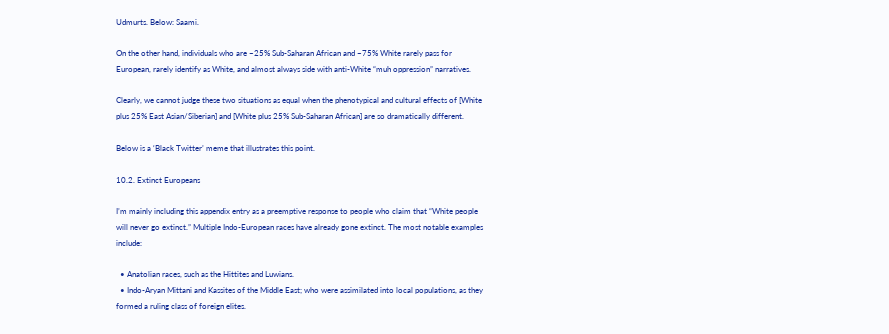Udmurts. Below: Saami.

On the other hand, individuals who are ~25% Sub-Saharan African and ~75% White rarely pass for European, rarely identify as White, and almost always side with anti-White “muh oppression” narratives.

Clearly, we cannot judge these two situations as equal when the phenotypical and cultural effects of [White plus 25% East Asian/Siberian] and [White plus 25% Sub-Saharan African] are so dramatically different.

Below is a ‘Black Twitter’ meme that illustrates this point.

10.2. Extinct Europeans

I’m mainly including this appendix entry as a preemptive response to people who claim that “White people will never go extinct.” Multiple Indo-European races have already gone extinct. The most notable examples include:

  • Anatolian races, such as the Hittites and Luwians.
  • Indo-Aryan Mittani and Kassites of the Middle East; who were assimilated into local populations, as they formed a ruling class of foreign elites.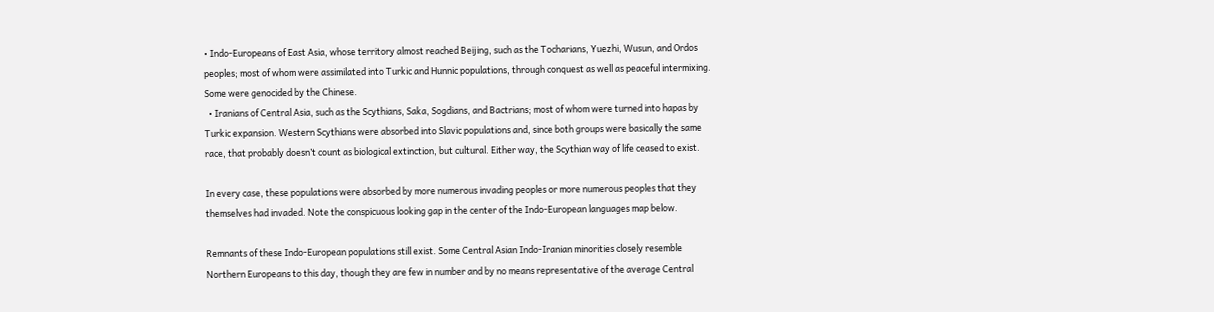• Indo-Europeans of East Asia, whose territory almost reached Beijing, such as the Tocharians, Yuezhi, Wusun, and Ordos peoples; most of whom were assimilated into Turkic and Hunnic populations, through conquest as well as peaceful intermixing. Some were genocided by the Chinese.
  • Iranians of Central Asia, such as the Scythians, Saka, Sogdians, and Bactrians; most of whom were turned into hapas by Turkic expansion. Western Scythians were absorbed into Slavic populations and, since both groups were basically the same race, that probably doesn’t count as biological extinction, but cultural. Either way, the Scythian way of life ceased to exist.

In every case, these populations were absorbed by more numerous invading peoples or more numerous peoples that they themselves had invaded. Note the conspicuous looking gap in the center of the Indo-European languages map below.

Remnants of these Indo-European populations still exist. Some Central Asian Indo-Iranian minorities closely resemble Northern Europeans to this day, though they are few in number and by no means representative of the average Central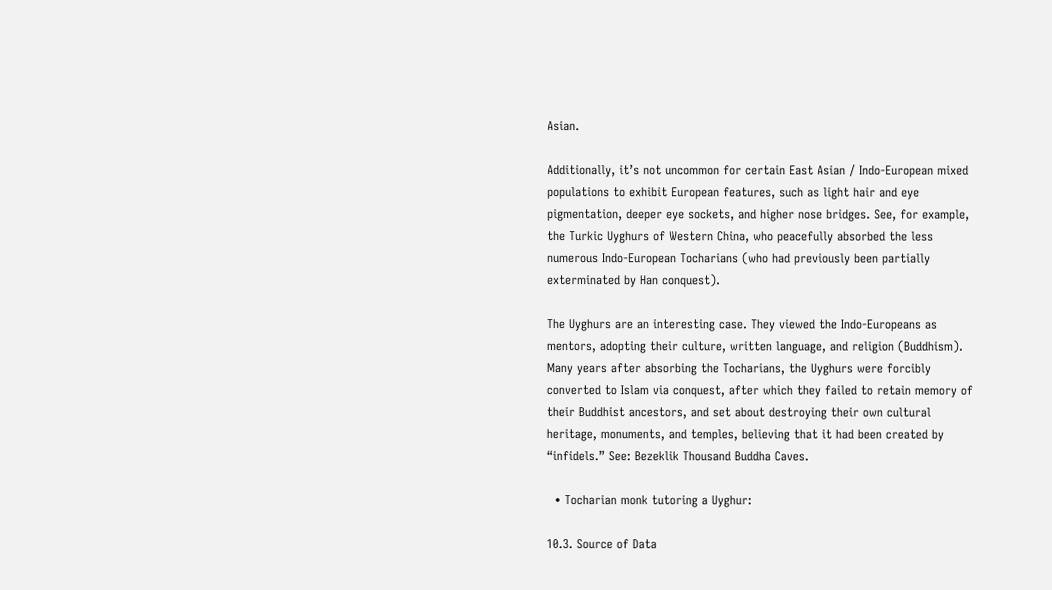Asian.

Additionally, it’s not uncommon for certain East Asian / Indo-European mixed populations to exhibit European features, such as light hair and eye pigmentation, deeper eye sockets, and higher nose bridges. See, for example, the Turkic Uyghurs of Western China, who peacefully absorbed the less numerous Indo-European Tocharians (who had previously been partially exterminated by Han conquest).

The Uyghurs are an interesting case. They viewed the Indo-Europeans as mentors, adopting their culture, written language, and religion (Buddhism). Many years after absorbing the Tocharians, the Uyghurs were forcibly converted to Islam via conquest, after which they failed to retain memory of their Buddhist ancestors, and set about destroying their own cultural heritage, monuments, and temples, believing that it had been created by “infidels.” See: Bezeklik Thousand Buddha Caves.

  • Tocharian monk tutoring a Uyghur:

10.3. Source of Data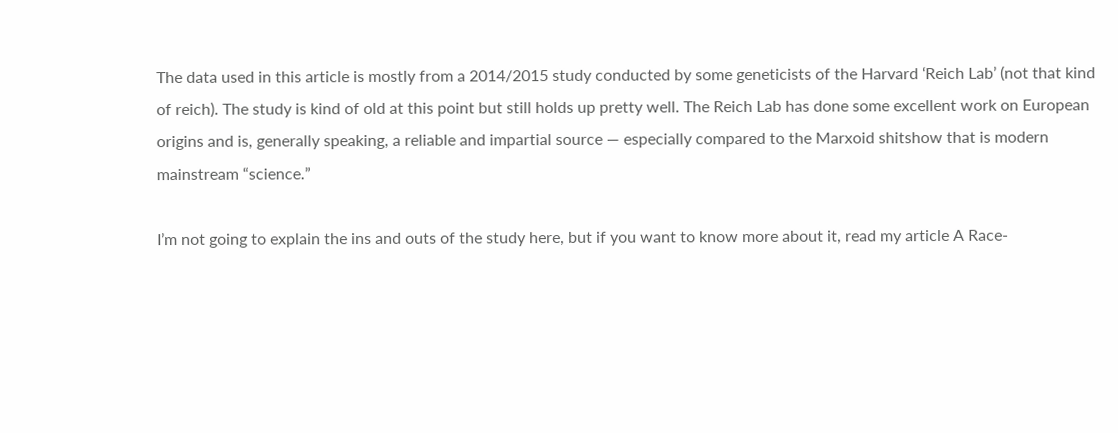The data used in this article is mostly from a 2014/2015 study conducted by some geneticists of the Harvard ‘Reich Lab’ (not that kind of reich). The study is kind of old at this point but still holds up pretty well. The Reich Lab has done some excellent work on European origins and is, generally speaking, a reliable and impartial source — especially compared to the Marxoid shitshow that is modern mainstream “science.”

I’m not going to explain the ins and outs of the study here, but if you want to know more about it, read my article A Race-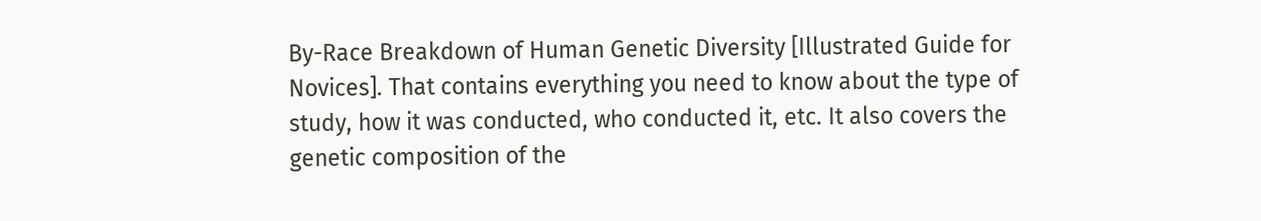By-Race Breakdown of Human Genetic Diversity [Illustrated Guide for Novices]. That contains everything you need to know about the type of study, how it was conducted, who conducted it, etc. It also covers the genetic composition of the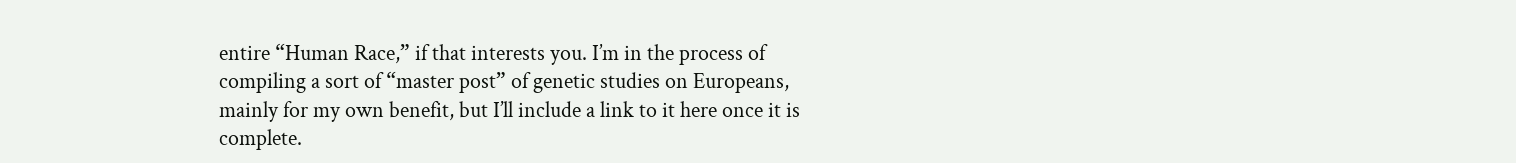entire “Human Race,” if that interests you. I’m in the process of compiling a sort of “master post” of genetic studies on Europeans, mainly for my own benefit, but I’ll include a link to it here once it is complete.